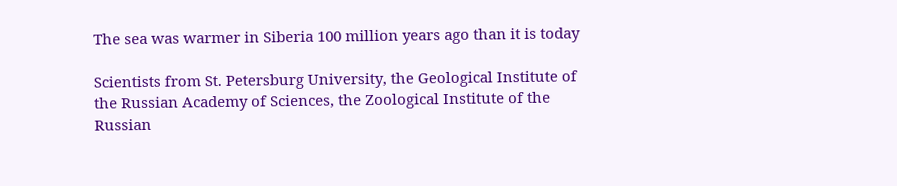The sea was warmer in Siberia 100 million years ago than it is today

Scientists from St. Petersburg University, the Geological Institute of the Russian Academy of Sciences, the Zoological Institute of the Russian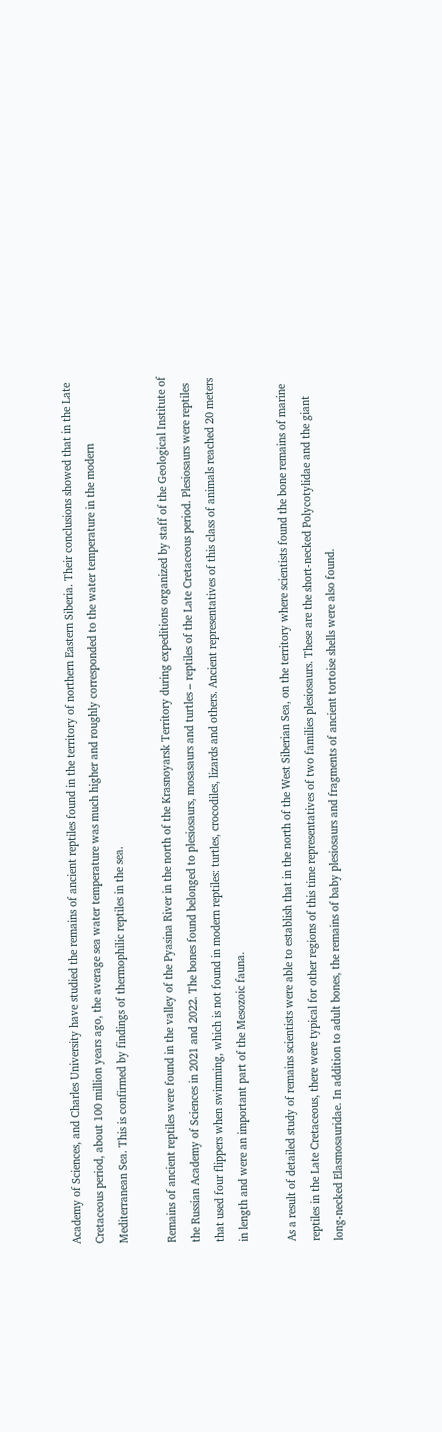Academy of Sciences, and Charles University have studied the remains of ancient reptiles found in the territory of northern Eastern Siberia. Their conclusions showed that in the Late Cretaceous period, about 100 million years ago, the average sea water temperature was much higher and roughly corresponded to the water temperature in the modern Mediterranean Sea. This is confirmed by findings of thermophilic reptiles in the sea.

Remains of ancient reptiles were found in the valley of the Pyasina River in the north of the Krasnoyarsk Territory during expeditions organized by staff of the Geological Institute of the Russian Academy of Sciences in 2021 and 2022. The bones found belonged to plesiosaurs, mosasaurs and turtles – reptiles of the Late Cretaceous period. Plesiosaurs were reptiles that used four flippers when swimming, which is not found in modern reptiles: turtles, crocodiles, lizards and others. Ancient representatives of this class of animals reached 20 meters in length and were an important part of the Mesozoic fauna.

As a result of detailed study of remains scientists were able to establish that in the north of the West Siberian Sea, on the territory where scientists found the bone remains of marine reptiles in the Late Cretaceous, there were typical for other regions of this time representatives of two families plesiosaurs. These are the short-necked Polycotylidae and the giant long-necked Elasmosauridae. In addition to adult bones, the remains of baby plesiosaurs and fragments of ancient tortoise shells were also found.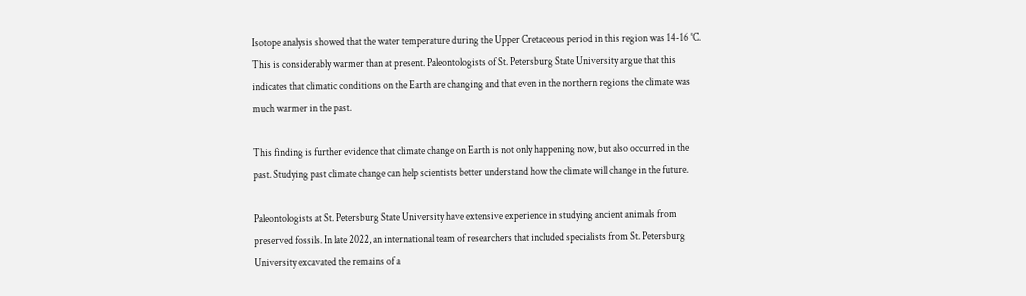Isotope analysis showed that the water temperature during the Upper Cretaceous period in this region was 14-16 °C. This is considerably warmer than at present. Paleontologists of St. Petersburg State University argue that this indicates that climatic conditions on the Earth are changing and that even in the northern regions the climate was much warmer in the past.

This finding is further evidence that climate change on Earth is not only happening now, but also occurred in the past. Studying past climate change can help scientists better understand how the climate will change in the future.

Paleontologists at St. Petersburg State University have extensive experience in studying ancient animals from preserved fossils. In late 2022, an international team of researchers that included specialists from St. Petersburg University excavated the remains of a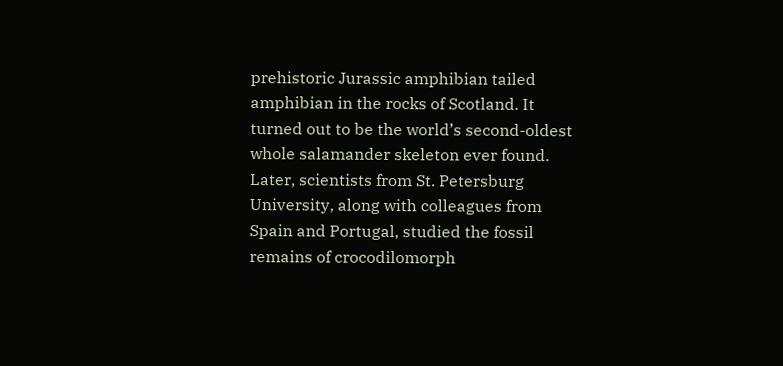prehistoric Jurassic amphibian tailed amphibian in the rocks of Scotland. It turned out to be the world’s second-oldest whole salamander skeleton ever found. Later, scientists from St. Petersburg University, along with colleagues from Spain and Portugal, studied the fossil remains of crocodilomorph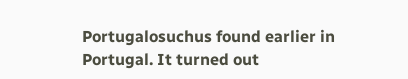Portugalosuchus found earlier in Portugal. It turned out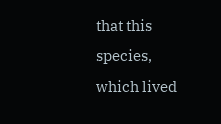that this species, which lived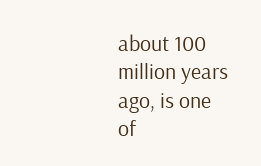about 100 million years ago, is one of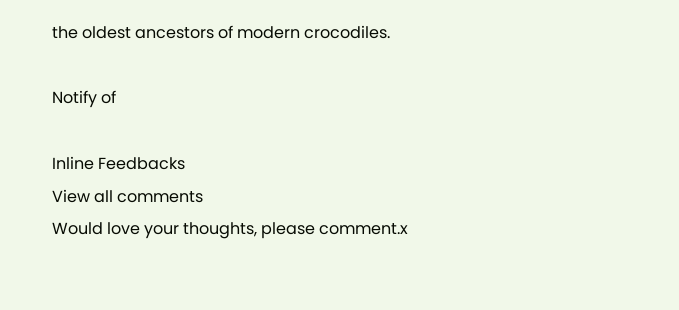the oldest ancestors of modern crocodiles.

Notify of

Inline Feedbacks
View all comments
Would love your thoughts, please comment.x